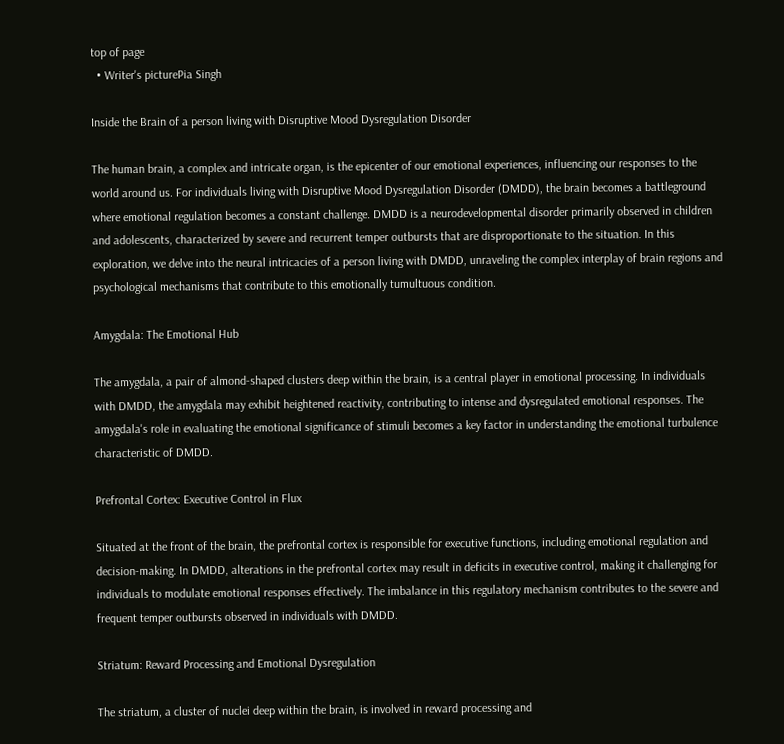top of page
  • Writer's picturePia Singh

Inside the Brain of a person living with Disruptive Mood Dysregulation Disorder

The human brain, a complex and intricate organ, is the epicenter of our emotional experiences, influencing our responses to the world around us. For individuals living with Disruptive Mood Dysregulation Disorder (DMDD), the brain becomes a battleground where emotional regulation becomes a constant challenge. DMDD is a neurodevelopmental disorder primarily observed in children and adolescents, characterized by severe and recurrent temper outbursts that are disproportionate to the situation. In this exploration, we delve into the neural intricacies of a person living with DMDD, unraveling the complex interplay of brain regions and psychological mechanisms that contribute to this emotionally tumultuous condition.

Amygdala: The Emotional Hub

The amygdala, a pair of almond-shaped clusters deep within the brain, is a central player in emotional processing. In individuals with DMDD, the amygdala may exhibit heightened reactivity, contributing to intense and dysregulated emotional responses. The amygdala's role in evaluating the emotional significance of stimuli becomes a key factor in understanding the emotional turbulence characteristic of DMDD.

Prefrontal Cortex: Executive Control in Flux

Situated at the front of the brain, the prefrontal cortex is responsible for executive functions, including emotional regulation and decision-making. In DMDD, alterations in the prefrontal cortex may result in deficits in executive control, making it challenging for individuals to modulate emotional responses effectively. The imbalance in this regulatory mechanism contributes to the severe and frequent temper outbursts observed in individuals with DMDD.

Striatum: Reward Processing and Emotional Dysregulation

The striatum, a cluster of nuclei deep within the brain, is involved in reward processing and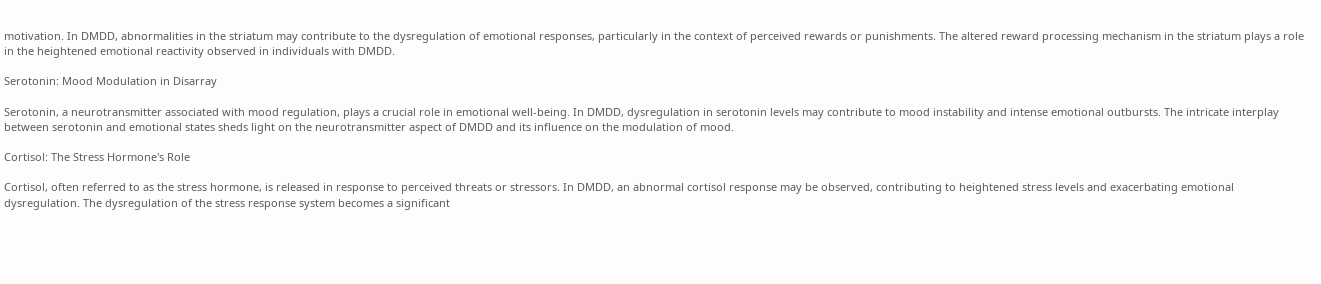motivation. In DMDD, abnormalities in the striatum may contribute to the dysregulation of emotional responses, particularly in the context of perceived rewards or punishments. The altered reward processing mechanism in the striatum plays a role in the heightened emotional reactivity observed in individuals with DMDD.

Serotonin: Mood Modulation in Disarray

Serotonin, a neurotransmitter associated with mood regulation, plays a crucial role in emotional well-being. In DMDD, dysregulation in serotonin levels may contribute to mood instability and intense emotional outbursts. The intricate interplay between serotonin and emotional states sheds light on the neurotransmitter aspect of DMDD and its influence on the modulation of mood.

Cortisol: The Stress Hormone's Role

Cortisol, often referred to as the stress hormone, is released in response to perceived threats or stressors. In DMDD, an abnormal cortisol response may be observed, contributing to heightened stress levels and exacerbating emotional dysregulation. The dysregulation of the stress response system becomes a significant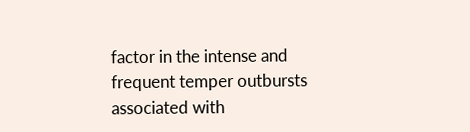factor in the intense and frequent temper outbursts associated with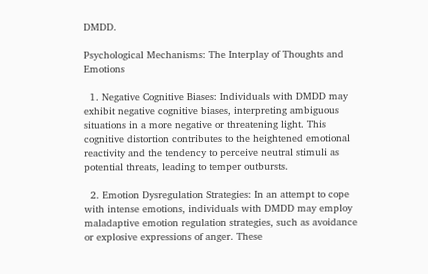DMDD.

Psychological Mechanisms: The Interplay of Thoughts and Emotions

  1. Negative Cognitive Biases: Individuals with DMDD may exhibit negative cognitive biases, interpreting ambiguous situations in a more negative or threatening light. This cognitive distortion contributes to the heightened emotional reactivity and the tendency to perceive neutral stimuli as potential threats, leading to temper outbursts.

  2. Emotion Dysregulation Strategies: In an attempt to cope with intense emotions, individuals with DMDD may employ maladaptive emotion regulation strategies, such as avoidance or explosive expressions of anger. These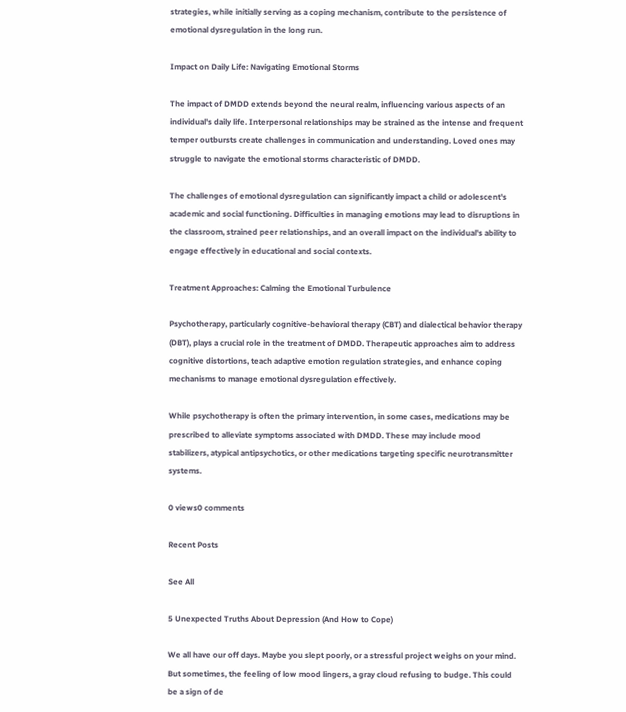strategies, while initially serving as a coping mechanism, contribute to the persistence of emotional dysregulation in the long run.

Impact on Daily Life: Navigating Emotional Storms

The impact of DMDD extends beyond the neural realm, influencing various aspects of an individual's daily life. Interpersonal relationships may be strained as the intense and frequent temper outbursts create challenges in communication and understanding. Loved ones may struggle to navigate the emotional storms characteristic of DMDD.

The challenges of emotional dysregulation can significantly impact a child or adolescent's academic and social functioning. Difficulties in managing emotions may lead to disruptions in the classroom, strained peer relationships, and an overall impact on the individual's ability to engage effectively in educational and social contexts.

Treatment Approaches: Calming the Emotional Turbulence

Psychotherapy, particularly cognitive-behavioral therapy (CBT) and dialectical behavior therapy (DBT), plays a crucial role in the treatment of DMDD. Therapeutic approaches aim to address cognitive distortions, teach adaptive emotion regulation strategies, and enhance coping mechanisms to manage emotional dysregulation effectively.

While psychotherapy is often the primary intervention, in some cases, medications may be prescribed to alleviate symptoms associated with DMDD. These may include mood stabilizers, atypical antipsychotics, or other medications targeting specific neurotransmitter systems.

0 views0 comments

Recent Posts

See All

5 Unexpected Truths About Depression (And How to Cope)

We all have our off days. Maybe you slept poorly, or a stressful project weighs on your mind. But sometimes, the feeling of low mood lingers, a gray cloud refusing to budge. This could be a sign of de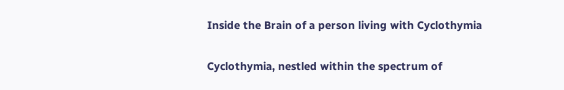Inside the Brain of a person living with Cyclothymia

Cyclothymia, nestled within the spectrum of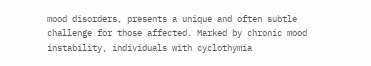mood disorders, presents a unique and often subtle challenge for those affected. Marked by chronic mood instability, individuals with cyclothymia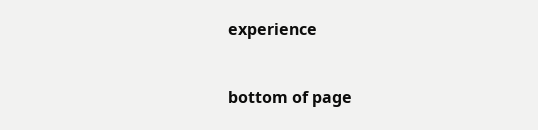experience


bottom of page